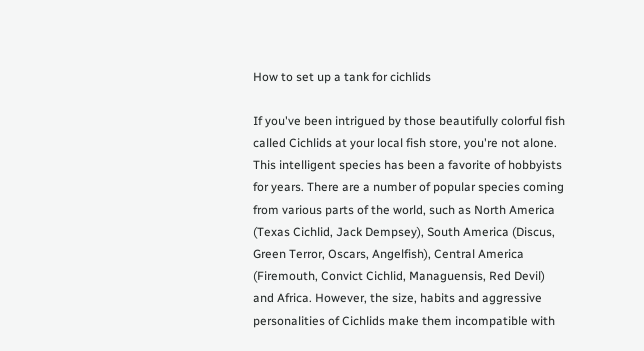How to set up a tank for cichlids

If you've been intrigued by those beautifully colorful fish called Cichlids at your local fish store, you're not alone. This intelligent species has been a favorite of hobbyists for years. There are a number of popular species coming from various parts of the world, such as North America (Texas Cichlid, Jack Dempsey), South America (Discus, Green Terror, Oscars, Angelfish), Central America (Firemouth, Convict Cichlid, Managuensis, Red Devil) and Africa. However, the size, habits and aggressive personalities of Cichlids make them incompatible with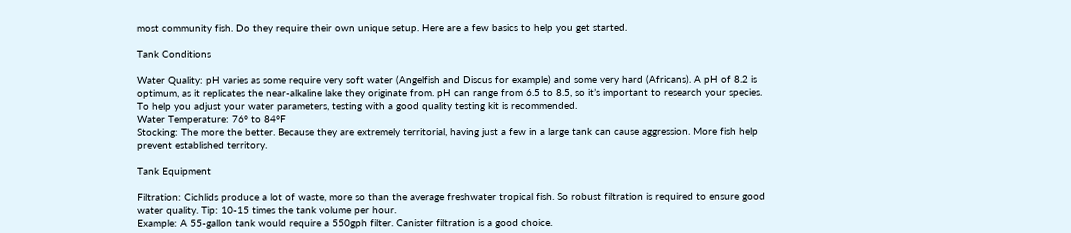most community fish. Do they require their own unique setup. Here are a few basics to help you get started.

Tank Conditions

Water Quality: pH varies as some require very soft water (Angelfish and Discus for example) and some very hard (Africans). A pH of 8.2 is optimum, as it replicates the near-alkaline lake they originate from. pH can range from 6.5 to 8.5, so it’s important to research your species. To help you adjust your water parameters, testing with a good quality testing kit is recommended.
Water Temperature: 76º to 84ºF
Stocking: The more the better. Because they are extremely territorial, having just a few in a large tank can cause aggression. More fish help prevent established territory.

Tank Equipment

Filtration: Cichlids produce a lot of waste, more so than the average freshwater tropical fish. So robust filtration is required to ensure good water quality. Tip: 10-15 times the tank volume per hour.
Example: A 55-gallon tank would require a 550gph filter. Canister filtration is a good choice.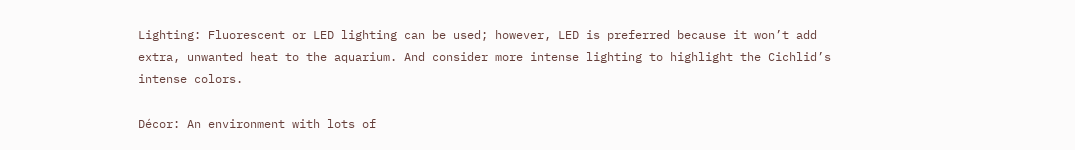Lighting: Fluorescent or LED lighting can be used; however, LED is preferred because it won’t add extra, unwanted heat to the aquarium. And consider more intense lighting to highlight the Cichlid’s intense colors.

Décor: An environment with lots of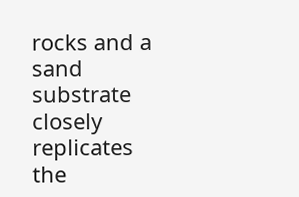rocks and a sand substrate closely replicates the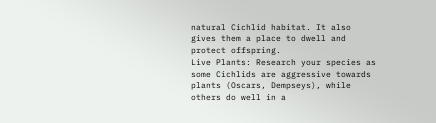natural Cichlid habitat. It also gives them a place to dwell and protect offspring.
Live Plants: Research your species as some Cichlids are aggressive towards plants (Oscars, Dempseys), while others do well in a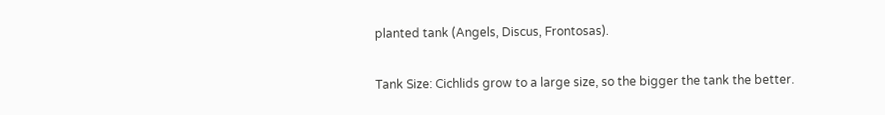planted tank (Angels, Discus, Frontosas).

Tank Size: Cichlids grow to a large size, so the bigger the tank the better.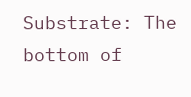Substrate: The bottom of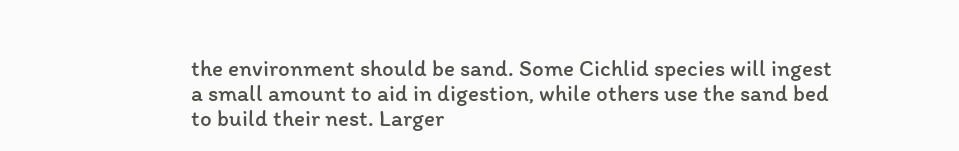the environment should be sand. Some Cichlid species will ingest a small amount to aid in digestion, while others use the sand bed to build their nest. Larger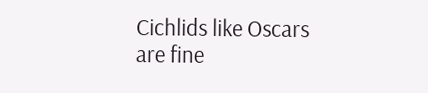Cichlids like Oscars are fine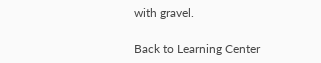with gravel.

Back to Learning Center